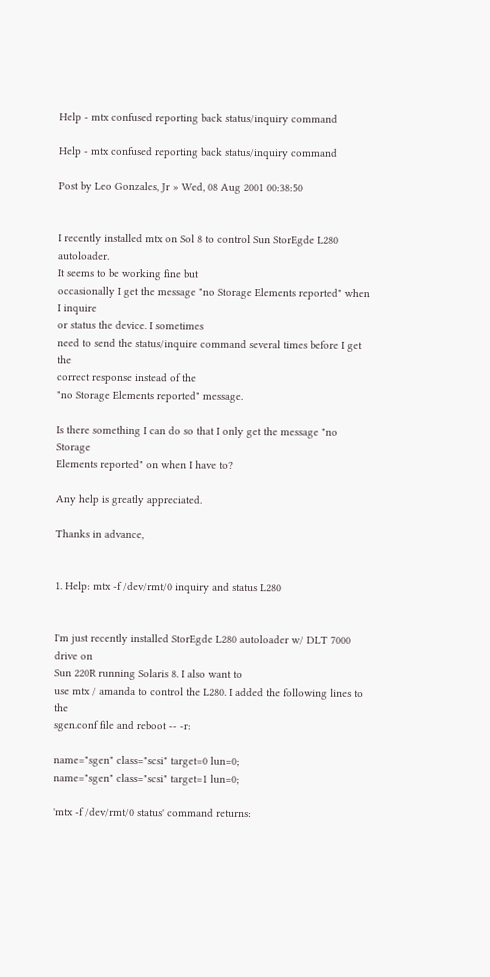Help - mtx confused reporting back status/inquiry command

Help - mtx confused reporting back status/inquiry command

Post by Leo Gonzales, Jr » Wed, 08 Aug 2001 00:38:50


I recently installed mtx on Sol 8 to control Sun StorEgde L280 autoloader.
It seems to be working fine but
occasionally I get the message "no Storage Elements reported" when I inquire
or status the device. I sometimes
need to send the status/inquire command several times before I get the
correct response instead of the
"no Storage Elements reported" message.

Is there something I can do so that I only get the message "no Storage
Elements reported" on when I have to?

Any help is greatly appreciated.

Thanks in advance,


1. Help: mtx -f /dev/rmt/0 inquiry and status L280


I'm just recently installed StorEgde L280 autoloader w/ DLT 7000 drive on
Sun 220R running Solaris 8. I also want to
use mtx / amanda to control the L280. I added the following lines to the
sgen.conf file and reboot -- -r:

name="sgen" class="scsi" target=0 lun=0;
name="sgen" class="scsi" target=1 lun=0;

'mtx -f /dev/rmt/0 status' command returns: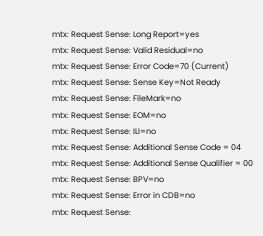mtx: Request Sense: Long Report=yes
mtx: Request Sense: Valid Residual=no
mtx: Request Sense: Error Code=70 (Current)
mtx: Request Sense: Sense Key=Not Ready
mtx: Request Sense: FileMark=no
mtx: Request Sense: EOM=no
mtx: Request Sense: ILI=no
mtx: Request Sense: Additional Sense Code = 04
mtx: Request Sense: Additional Sense Qualifier = 00
mtx: Request Sense: BPV=no
mtx: Request Sense: Error in CDB=no
mtx: Request Sense: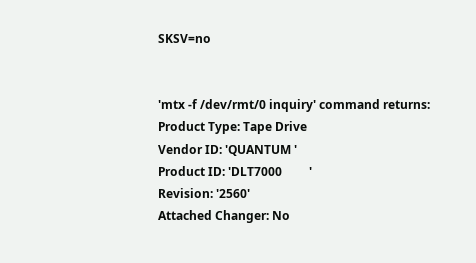SKSV=no


'mtx -f /dev/rmt/0 inquiry' command returns:
Product Type: Tape Drive
Vendor ID: 'QUANTUM '
Product ID: 'DLT7000         '
Revision: '2560'
Attached Changer: No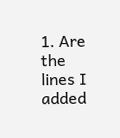1. Are the lines I added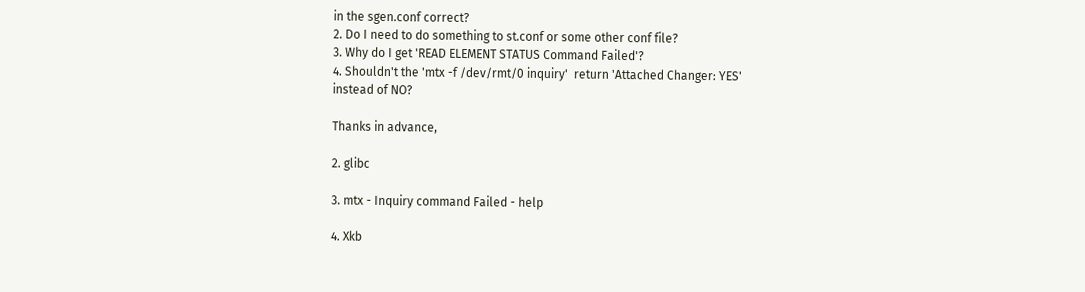in the sgen.conf correct?
2. Do I need to do something to st.conf or some other conf file?
3. Why do I get 'READ ELEMENT STATUS Command Failed'?
4. Shouldn't the 'mtx -f /dev/rmt/0 inquiry'  return 'Attached Changer: YES'
instead of NO?

Thanks in advance,

2. glibc

3. mtx - Inquiry command Failed - help

4. Xkb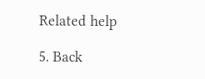Related help

5. Back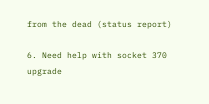from the dead (status report)

6. Need help with socket 370 upgrade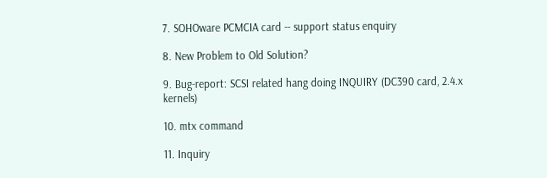7. SOHOware PCMCIA card -- support status enquiry

8. New Problem to Old Solution?

9. Bug-report: SCSI related hang doing INQUIRY (DC390 card, 2.4.x kernels)

10. mtx command

11. Inquiry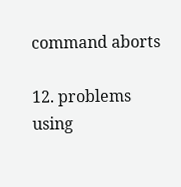command aborts

12. problems using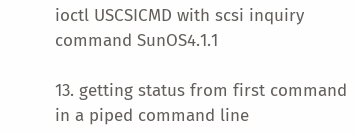ioctl USCSICMD with scsi inquiry command SunOS4.1.1

13. getting status from first command in a piped command line